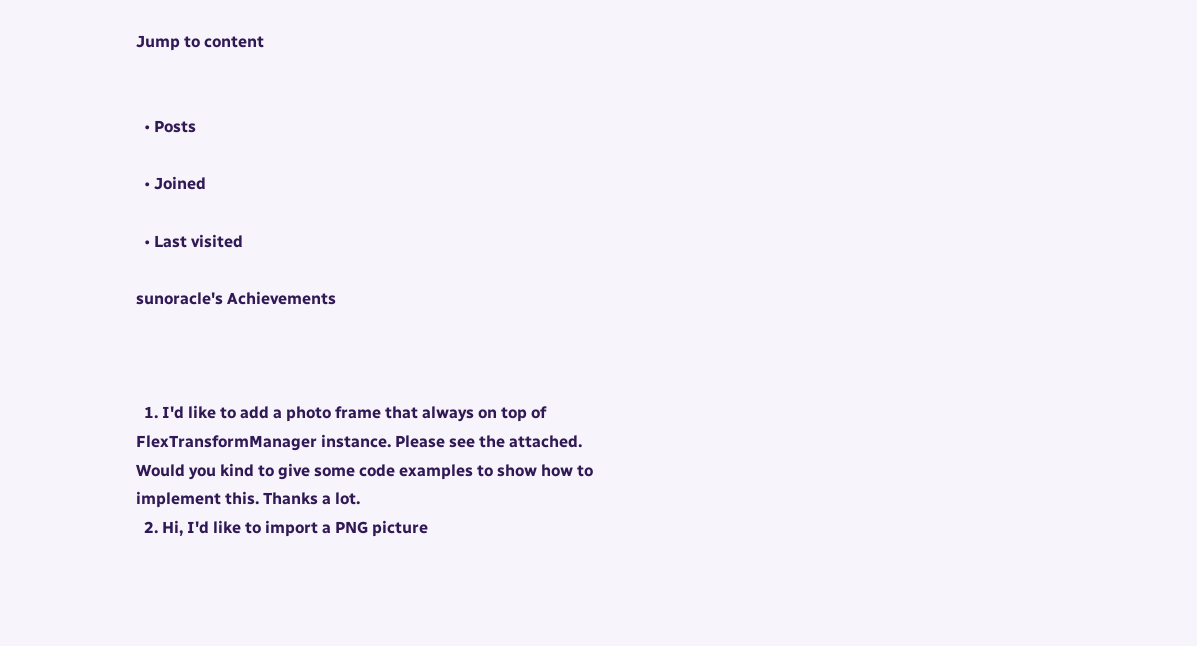Jump to content


  • Posts

  • Joined

  • Last visited

sunoracle's Achievements



  1. I'd like to add a photo frame that always on top of FlexTransformManager instance. Please see the attached. Would you kind to give some code examples to show how to implement this. Thanks a lot.
  2. Hi, I'd like to import a PNG picture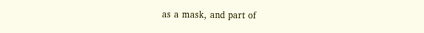as a mask, and part of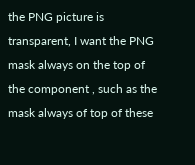the PNG picture is transparent, I want the PNG mask always on the top of the component , such as the mask always of top of these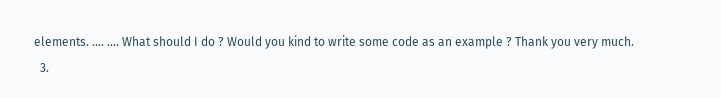elements. .... .... What should I do ? Would you kind to write some code as an example ? Thank you very much.
  3.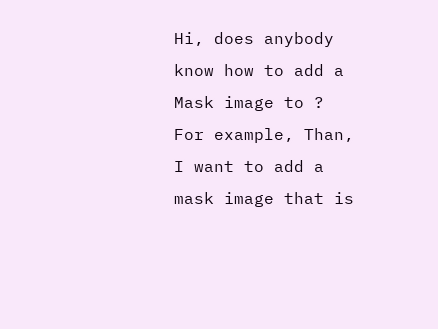Hi, does anybody know how to add a Mask image to ? For example, Than, I want to add a mask image that is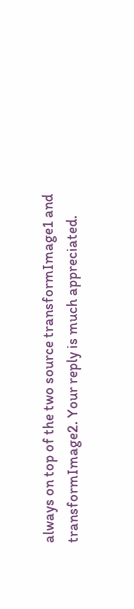always on top of the two source transformImage1 and transformImage2. Your reply is much appreciated.